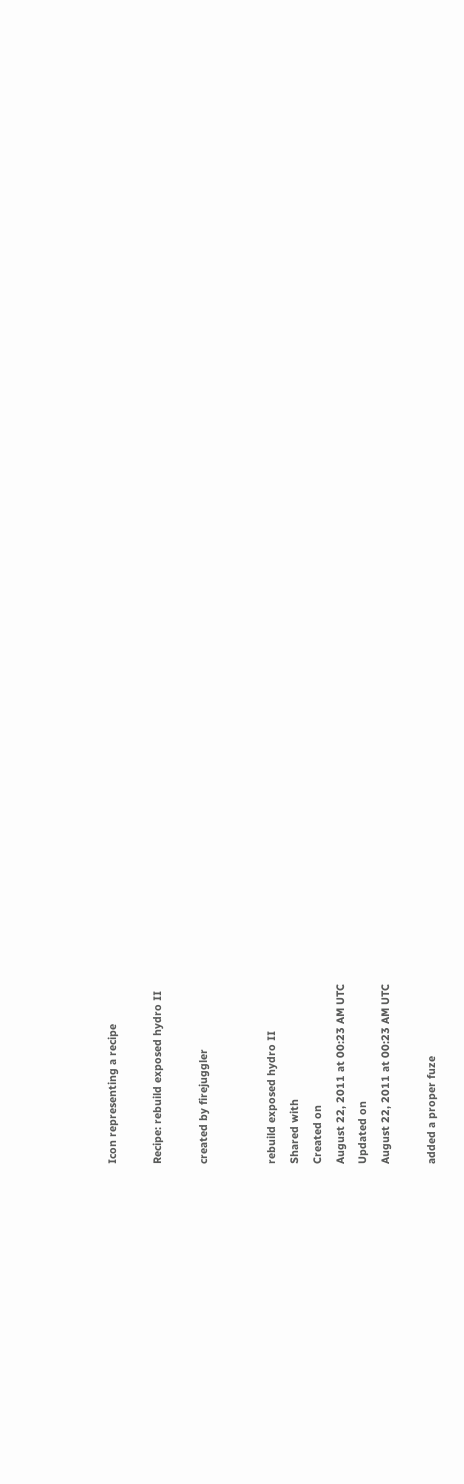Icon representing a recipe

Recipe: rebuild exposed hydro II

created by firejuggler


rebuild exposed hydro II
Shared with
Created on
August 22, 2011 at 00:23 AM UTC
Updated on
August 22, 2011 at 00:23 AM UTC

added a proper fuze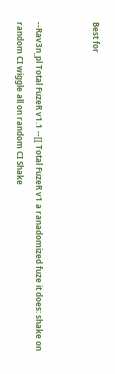Best for


--Rav3n_pl Total FuzeR v1.1 --[[ Total FuzeR v1 a ranadomized fuze it does: shake on random CI wiggle all on random CI Shake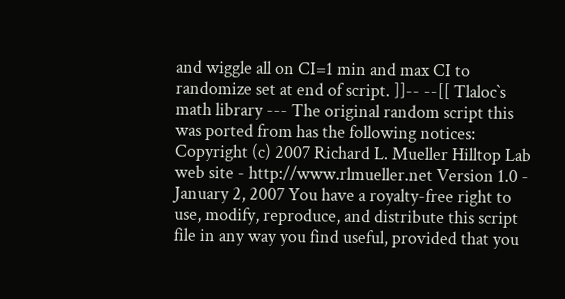and wiggle all on CI=1 min and max CI to randomize set at end of script. ]]-- --[[ Tlaloc`s math library --- The original random script this was ported from has the following notices: Copyright (c) 2007 Richard L. Mueller Hilltop Lab web site - http://www.rlmueller.net Version 1.0 - January 2, 2007 You have a royalty-free right to use, modify, reproduce, and distribute this script file in any way you find useful, provided that you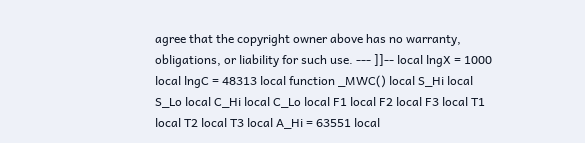agree that the copyright owner above has no warranty, obligations, or liability for such use. --- ]]-- local lngX = 1000 local lngC = 48313 local function _MWC() local S_Hi local S_Lo local C_Hi local C_Lo local F1 local F2 local F3 local T1 local T2 local T3 local A_Hi = 63551 local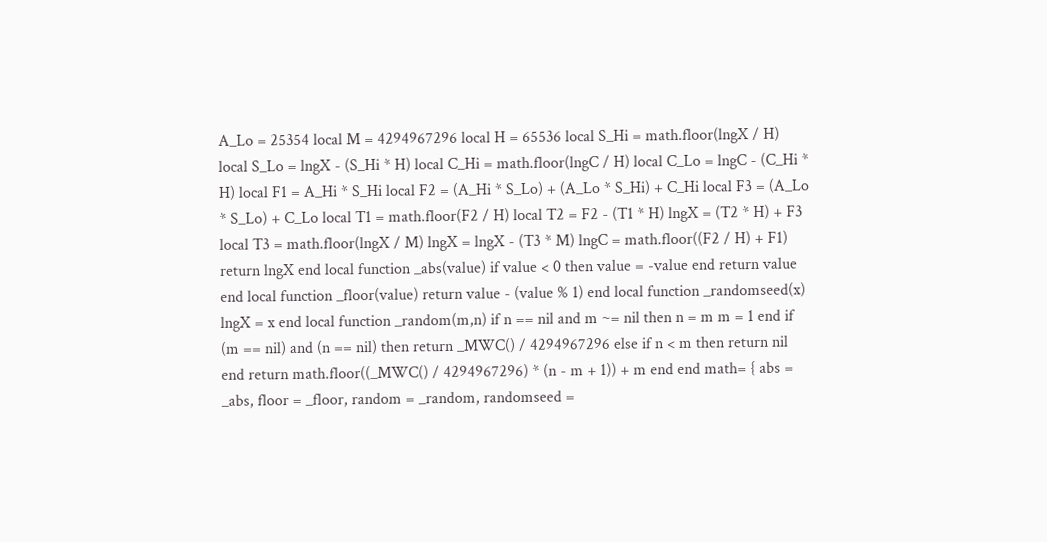A_Lo = 25354 local M = 4294967296 local H = 65536 local S_Hi = math.floor(lngX / H) local S_Lo = lngX - (S_Hi * H) local C_Hi = math.floor(lngC / H) local C_Lo = lngC - (C_Hi * H) local F1 = A_Hi * S_Hi local F2 = (A_Hi * S_Lo) + (A_Lo * S_Hi) + C_Hi local F3 = (A_Lo * S_Lo) + C_Lo local T1 = math.floor(F2 / H) local T2 = F2 - (T1 * H) lngX = (T2 * H) + F3 local T3 = math.floor(lngX / M) lngX = lngX - (T3 * M) lngC = math.floor((F2 / H) + F1) return lngX end local function _abs(value) if value < 0 then value = -value end return value end local function _floor(value) return value - (value % 1) end local function _randomseed(x) lngX = x end local function _random(m,n) if n == nil and m ~= nil then n = m m = 1 end if (m == nil) and (n == nil) then return _MWC() / 4294967296 else if n < m then return nil end return math.floor((_MWC() / 4294967296) * (n - m + 1)) + m end end math= { abs = _abs, floor = _floor, random = _random, randomseed =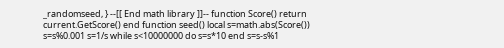_randomseed, } --[[ End math library ]]-- function Score() return current.GetScore() end function seed() local s=math.abs(Score()) s=s%0.001 s=1/s while s<10000000 do s=s*10 end s=s-s%1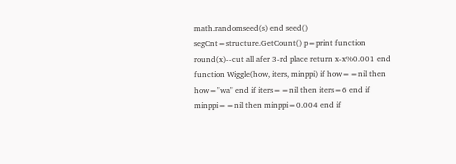math.randomseed(s) end seed() segCnt=structure.GetCount() p=print function round(x)--cut all afer 3-rd place return x-x%0.001 end function Wiggle(how, iters, minppi) if how==nil then how="wa" end if iters==nil then iters=6 end if minppi==nil then minppi=0.004 end if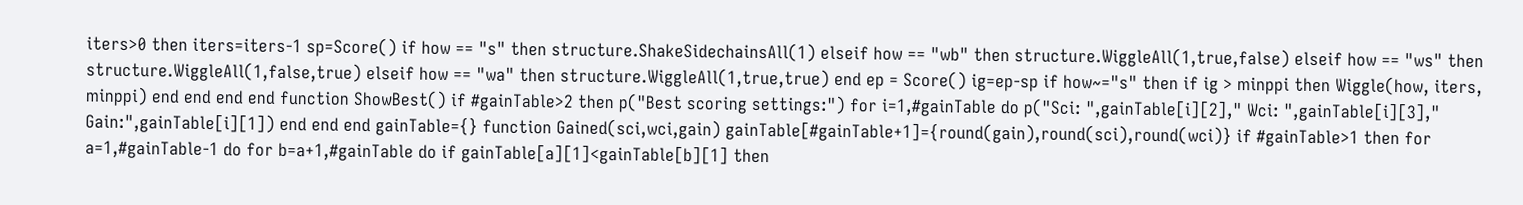iters>0 then iters=iters-1 sp=Score() if how == "s" then structure.ShakeSidechainsAll(1) elseif how == "wb" then structure.WiggleAll(1,true,false) elseif how == "ws" then structure.WiggleAll(1,false,true) elseif how == "wa" then structure.WiggleAll(1,true,true) end ep = Score() ig=ep-sp if how~="s" then if ig > minppi then Wiggle(how, iters, minppi) end end end end function ShowBest() if #gainTable>2 then p("Best scoring settings:") for i=1,#gainTable do p("Sci: ",gainTable[i][2]," Wci: ",gainTable[i][3]," Gain:",gainTable[i][1]) end end end gainTable={} function Gained(sci,wci,gain) gainTable[#gainTable+1]={round(gain),round(sci),round(wci)} if #gainTable>1 then for a=1,#gainTable-1 do for b=a+1,#gainTable do if gainTable[a][1]<gainTable[b][1] then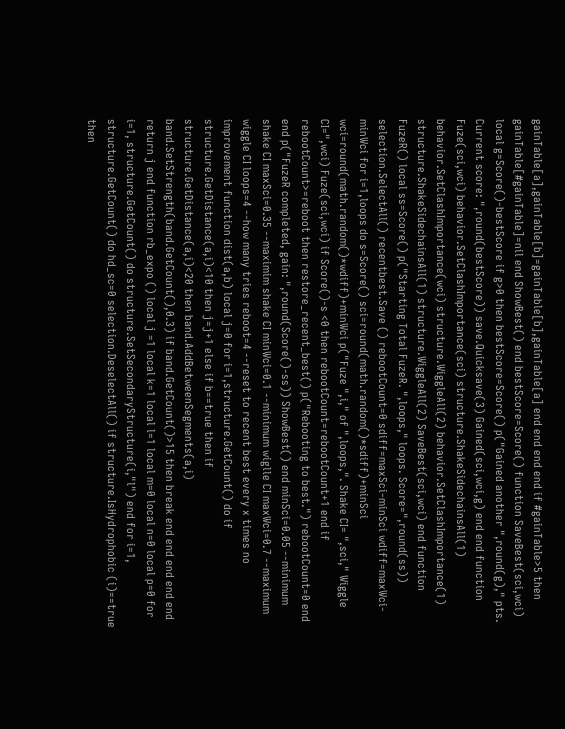gainTable[a],gainTable[b]=gainTable[b],gainTable[a] end end end end if #gainTable>5 then gainTable[#gainTable]=nil end ShowBest() end bestScore=Score() function SaveBest(sci,wci) local g=Score()-bestScore if g>0 then bestScore=Score() p("Gained another ",round(g)," pts. Current score: ",round(bestScore)) save.Quicksave(3) Gained(sci,wci,g) end end function Fuze(sci,wci) behavior.SetClashImportance(sci) structure.ShakeSidechainsAll(1) behavior.SetClashImportance(wci) structure.WiggleAll(2) behavior.SetClashImportance(1) structure.ShakeSidechainsAll(1) structure.WiggleAll(2) SaveBest(sci,wci) end function FuzeR() local ss=Score() p("Starting Total FuzeR. ",loops," loops. Score=",round(ss)) selection.SelectAll() recentbest.Save () rebootCount=0 sdiff=maxSci-minSci wdiff=maxWci-minWci for i=1,loops do s=Score() sci=round(math.random()*sdiff)+minSci wci=round(math.random()*wdiff)+minWci p("Fuze ",i," of ",loops,". Shake CI= ",sci," Wiggle CI=",wci) Fuze(sci,wci) if Score()-s <0 then rebootCount=rebootCount+1 end if rebootCount>=reboot then restore_recent_best() p("Rebooting to best.") rebootCount=0 end end p("FuzeR completed, gain: ",round(Score()-ss)) ShowBest() end minSci=0.05 --minimum shake CI maxSci=0.35 --maximim shake CI minWci=0.1 --minimum wiglle CI maxWci=0.7 --maximum wiggle CI loops=4 --how many tries reboot=4 --reset to recent best every x times no improvement function dist(a,b) local j=0 for i=1,structure.GetCount() do if structure.GetDistance(a,i)<10 then j=j+1 else if b==true then if structure.GetDistance(a,i)<20 then band.AddBetweenSegments(a,i) band.SetStrength(band.GetCount(),0.3) if band.GetCount()>15 then break end end end end end return j end function rb_expo () local j =1 local k=1 local l=1 local m=0 local n=0 local p=0 for i=1, structure.GetCount() do structure.SetSecondaryStructure(i,"l") end for i=1, structure.GetCount() do hd_sc=0 selection.DeselectAll() if structure.IsHydrophobic (i)==true then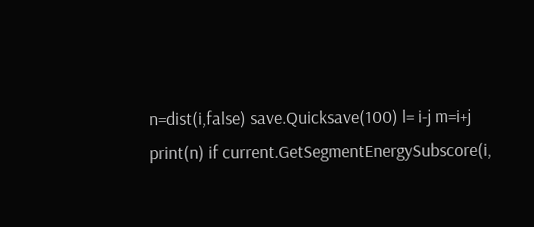n=dist(i,false) save.Quicksave(100) l= i-j m=i+j print(n) if current.GetSegmentEnergySubscore(i,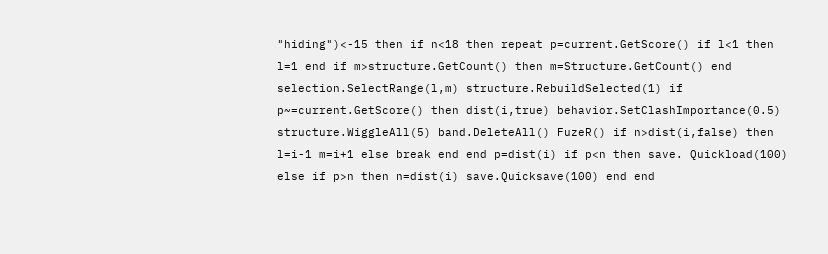"hiding")<-15 then if n<18 then repeat p=current.GetScore() if l<1 then l=1 end if m>structure.GetCount() then m=Structure.GetCount() end selection.SelectRange(l,m) structure.RebuildSelected(1) if p~=current.GetScore() then dist(i,true) behavior.SetClashImportance(0.5) structure.WiggleAll(5) band.DeleteAll() FuzeR() if n>dist(i,false) then l=i-1 m=i+1 else break end end p=dist(i) if p<n then save. Quickload(100) else if p>n then n=dist(i) save.Quicksave(100) end end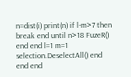n=dist(i) print(n) if l-m>7 then break end until n>18 FuzeR() end end l=1 m=1 selection.DeselectAll() end end end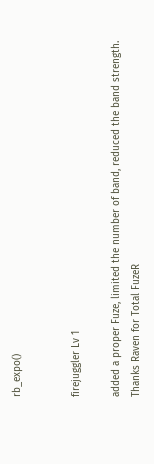rb_expo()


firejuggler Lv 1

added a proper Fuze, limited the number of band, reduced the band strength.
Thanks Raven for Total FuzeR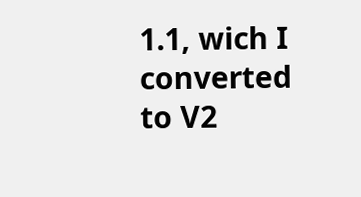1.1, wich I converted to V2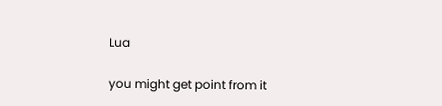Lua

you might get point from it